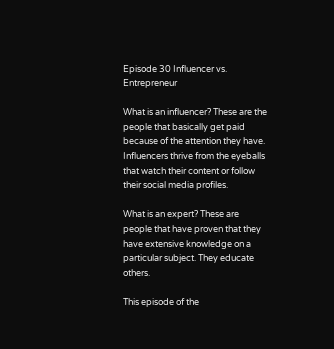Episode 30 Influencer vs. Entrepreneur

What is an influencer? These are the people that basically get paid because of the attention they have. Influencers thrive from the eyeballs that watch their content or follow their social media profiles.

What is an expert? These are people that have proven that they have extensive knowledge on a particular subject. They educate others.

This episode of the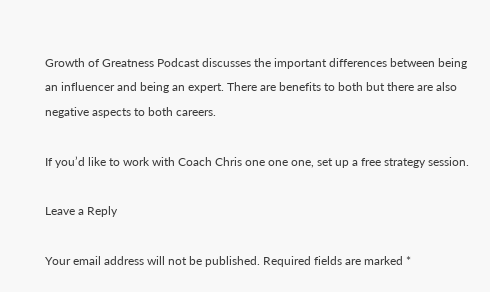Growth of Greatness Podcast discusses the important differences between being an influencer and being an expert. There are benefits to both but there are also negative aspects to both careers.

If you’d like to work with Coach Chris one one one, set up a free strategy session.

Leave a Reply

Your email address will not be published. Required fields are marked *